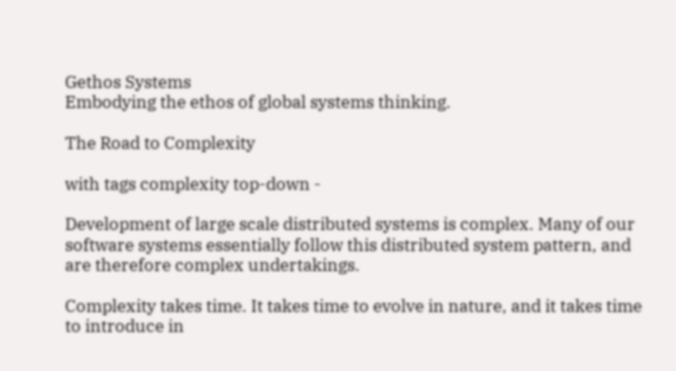Gethos Systems
Embodying the ethos of global systems thinking.

The Road to Complexity

with tags complexity top-down -

Development of large scale distributed systems is complex. Many of our software systems essentially follow this distributed system pattern, and are therefore complex undertakings.

Complexity takes time. It takes time to evolve in nature, and it takes time to introduce in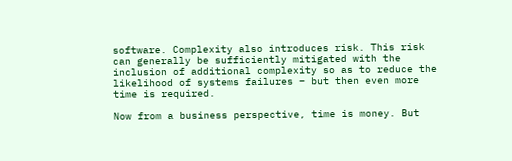software. Complexity also introduces risk. This risk can generally be sufficiently mitigated with the inclusion of additional complexity so as to reduce the likelihood of systems failures – but then even more time is required.

Now from a business perspective, time is money. But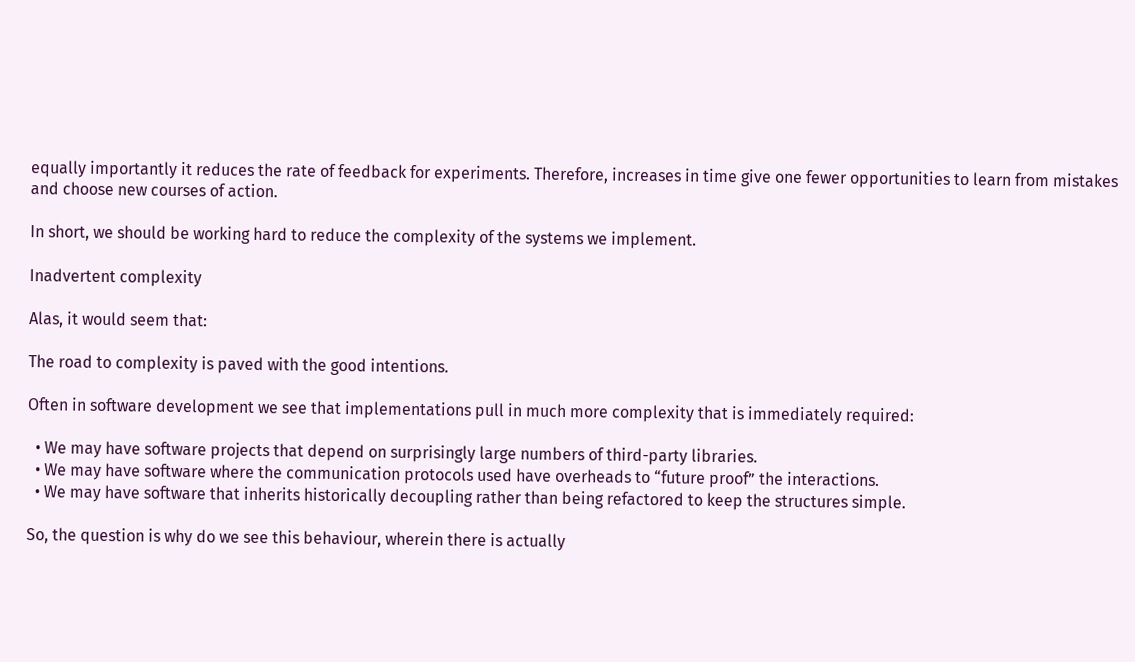equally importantly it reduces the rate of feedback for experiments. Therefore, increases in time give one fewer opportunities to learn from mistakes and choose new courses of action.

In short, we should be working hard to reduce the complexity of the systems we implement.

Inadvertent complexity

Alas, it would seem that:

The road to complexity is paved with the good intentions.

Often in software development we see that implementations pull in much more complexity that is immediately required:

  • We may have software projects that depend on surprisingly large numbers of third-party libraries.
  • We may have software where the communication protocols used have overheads to “future proof” the interactions.
  • We may have software that inherits historically decoupling rather than being refactored to keep the structures simple.

So, the question is why do we see this behaviour, wherein there is actually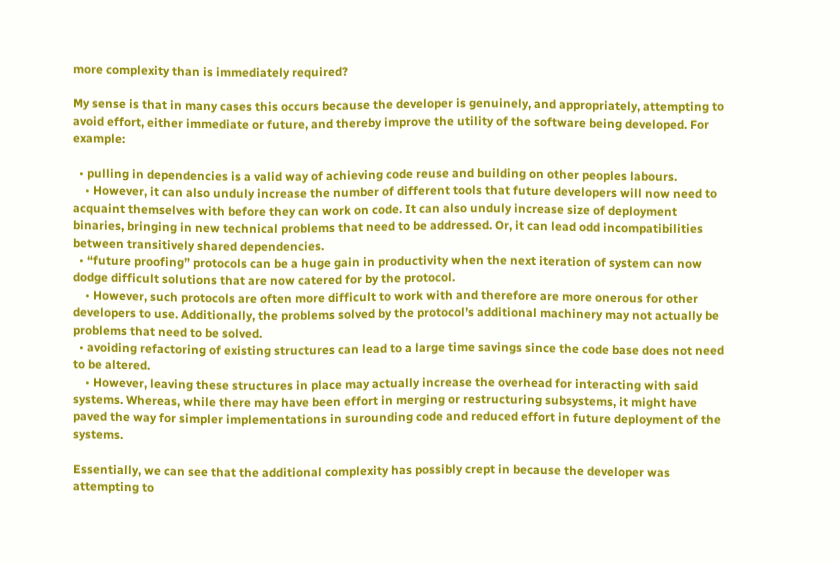more complexity than is immediately required?

My sense is that in many cases this occurs because the developer is genuinely, and appropriately, attempting to avoid effort, either immediate or future, and thereby improve the utility of the software being developed. For example:

  • pulling in dependencies is a valid way of achieving code reuse and building on other peoples labours.
    • However, it can also unduly increase the number of different tools that future developers will now need to acquaint themselves with before they can work on code. It can also unduly increase size of deployment binaries, bringing in new technical problems that need to be addressed. Or, it can lead odd incompatibilities between transitively shared dependencies.
  • “future proofing” protocols can be a huge gain in productivity when the next iteration of system can now dodge difficult solutions that are now catered for by the protocol.
    • However, such protocols are often more difficult to work with and therefore are more onerous for other developers to use. Additionally, the problems solved by the protocol’s additional machinery may not actually be problems that need to be solved.
  • avoiding refactoring of existing structures can lead to a large time savings since the code base does not need to be altered.
    • However, leaving these structures in place may actually increase the overhead for interacting with said systems. Whereas, while there may have been effort in merging or restructuring subsystems, it might have paved the way for simpler implementations in surounding code and reduced effort in future deployment of the systems.

Essentially, we can see that the additional complexity has possibly crept in because the developer was attempting to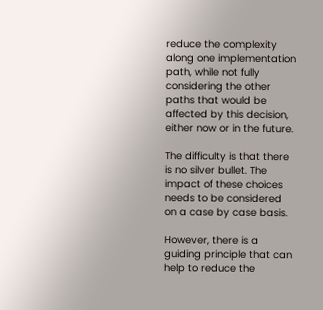reduce the complexity along one implementation path, while not fully considering the other paths that would be affected by this decision, either now or in the future.

The difficulty is that there is no silver bullet. The impact of these choices needs to be considered on a case by case basis.

However, there is a guiding principle that can help to reduce the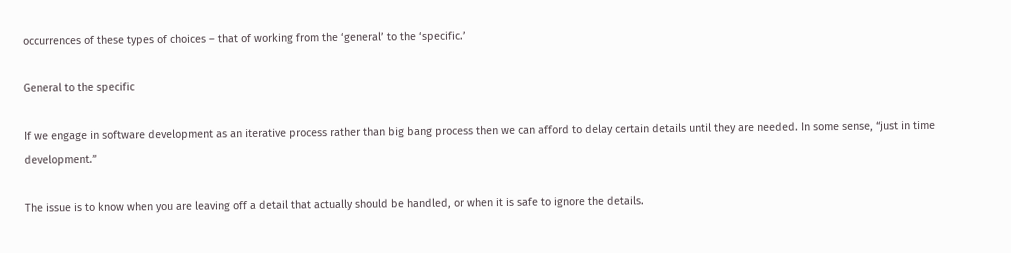occurrences of these types of choices – that of working from the ‘general’ to the ‘specific.’

General to the specific

If we engage in software development as an iterative process rather than big bang process then we can afford to delay certain details until they are needed. In some sense, “just in time development.”

The issue is to know when you are leaving off a detail that actually should be handled, or when it is safe to ignore the details.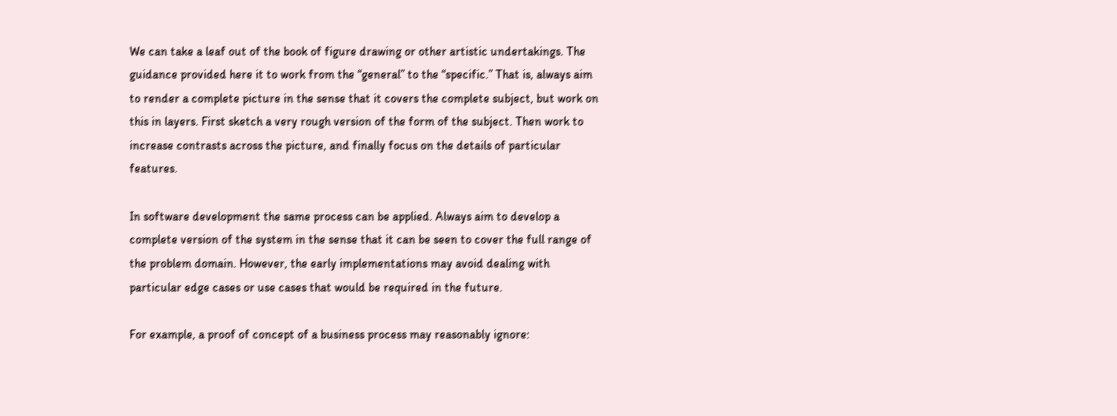We can take a leaf out of the book of figure drawing or other artistic undertakings. The guidance provided here it to work from the “general” to the “specific.” That is, always aim to render a complete picture in the sense that it covers the complete subject, but work on this in layers. First sketch a very rough version of the form of the subject. Then work to increase contrasts across the picture, and finally focus on the details of particular features.

In software development the same process can be applied. Always aim to develop a complete version of the system in the sense that it can be seen to cover the full range of the problem domain. However, the early implementations may avoid dealing with particular edge cases or use cases that would be required in the future.

For example, a proof of concept of a business process may reasonably ignore: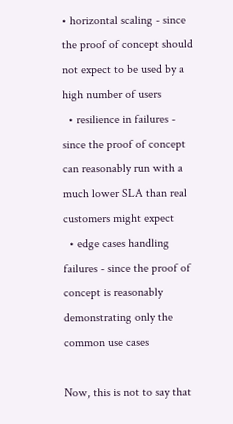• horizontal scaling - since the proof of concept should not expect to be used by a high number of users
  • resilience in failures - since the proof of concept can reasonably run with a much lower SLA than real customers might expect
  • edge cases handling failures - since the proof of concept is reasonably demonstrating only the common use cases

Now, this is not to say that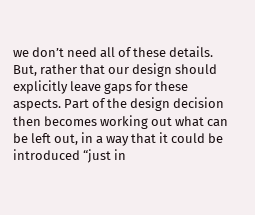we don’t need all of these details. But, rather that our design should explicitly leave gaps for these aspects. Part of the design decision then becomes working out what can be left out, in a way that it could be introduced “just in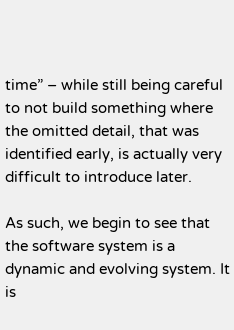time” – while still being careful to not build something where the omitted detail, that was identified early, is actually very difficult to introduce later.

As such, we begin to see that the software system is a dynamic and evolving system. It is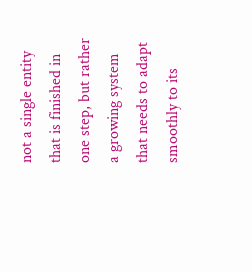not a single entity that is finished in one step, but rather a growing system that needs to adapt smoothly to its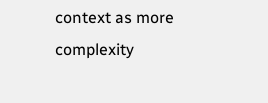context as more complexity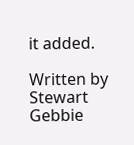it added.

Written by Stewart Gebbie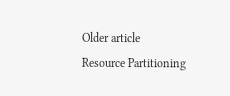Older article
Resource Partitioning